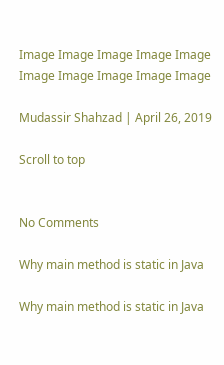Image Image Image Image Image Image Image Image Image Image

Mudassir Shahzad | April 26, 2019

Scroll to top


No Comments

Why main method is static in Java

Why main method is static in Java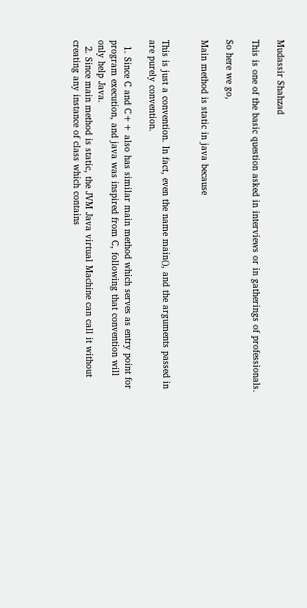Mudassir Shahzad

This is one of the basic question asked in interviews or in gatherings of professionals.

So here we go,

Main method is static in java because


This is just a convention. In fact, even the name main(), and the arguments passed in are purely convention.

  1. Since C and C++ also has similar main method which serves as entry point for program execution, and java was inspired from C, following that convention will only help Java.
  2. Since main method is static, the JVM Java virtual Machine can call it without creating any instance of class which contains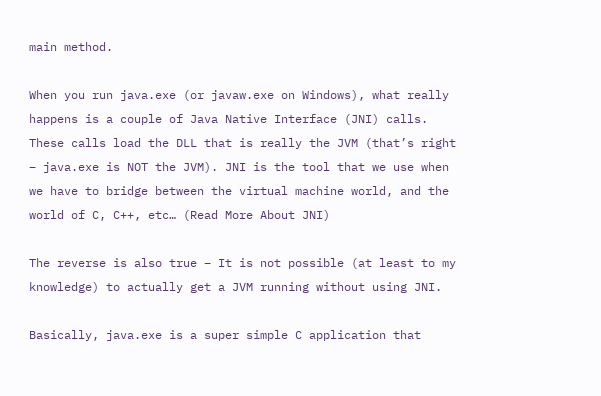main method.

When you run java.exe (or javaw.exe on Windows), what really happens is a couple of Java Native Interface (JNI) calls. These calls load the DLL that is really the JVM (that’s right – java.exe is NOT the JVM). JNI is the tool that we use when we have to bridge between the virtual machine world, and the world of C, C++, etc… (Read More About JNI)

The reverse is also true – It is not possible (at least to my knowledge) to actually get a JVM running without using JNI.

Basically, java.exe is a super simple C application that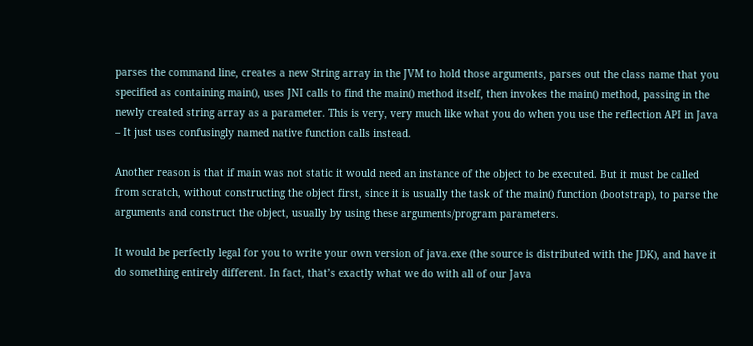parses the command line, creates a new String array in the JVM to hold those arguments, parses out the class name that you specified as containing main(), uses JNI calls to find the main() method itself, then invokes the main() method, passing in the newly created string array as a parameter. This is very, very much like what you do when you use the reflection API in Java – It just uses confusingly named native function calls instead.

Another reason is that if main was not static it would need an instance of the object to be executed. But it must be called from scratch, without constructing the object first, since it is usually the task of the main() function (bootstrap), to parse the arguments and construct the object, usually by using these arguments/program parameters.

It would be perfectly legal for you to write your own version of java.exe (the source is distributed with the JDK), and have it do something entirely different. In fact, that’s exactly what we do with all of our Java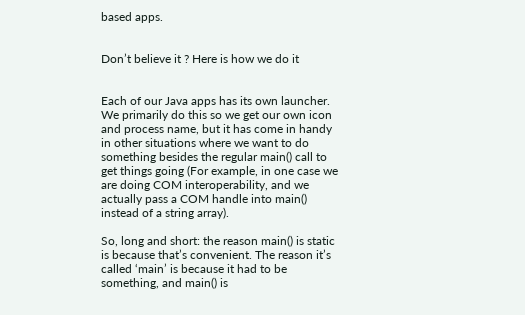based apps.


Don’t believe it ? Here is how we do it


Each of our Java apps has its own launcher. We primarily do this so we get our own icon and process name, but it has come in handy in other situations where we want to do something besides the regular main() call to get things going (For example, in one case we are doing COM interoperability, and we actually pass a COM handle into main() instead of a string array).

So, long and short: the reason main() is static is because that’s convenient. The reason it’s called ‘main’ is because it had to be something, and main() is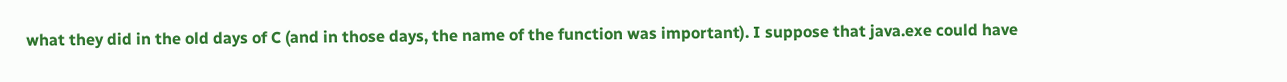what they did in the old days of C (and in those days, the name of the function was important). I suppose that java.exe could have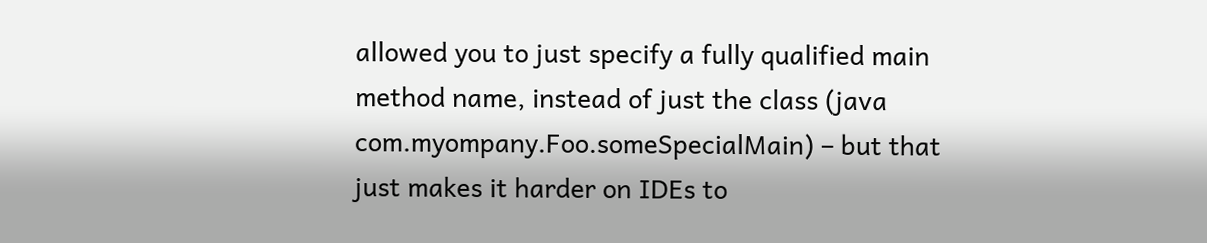allowed you to just specify a fully qualified main method name, instead of just the class (java com.myompany.Foo.someSpecialMain) – but that just makes it harder on IDEs to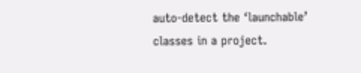auto-detect the ‘launchable’ classes in a project.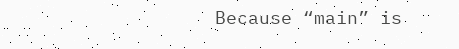Because “main” is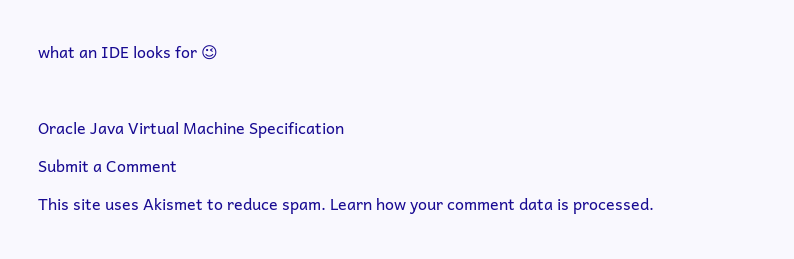what an IDE looks for 😉



Oracle Java Virtual Machine Specification

Submit a Comment

This site uses Akismet to reduce spam. Learn how your comment data is processed.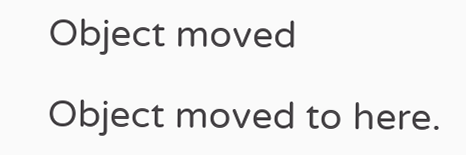Object moved

Object moved to here.